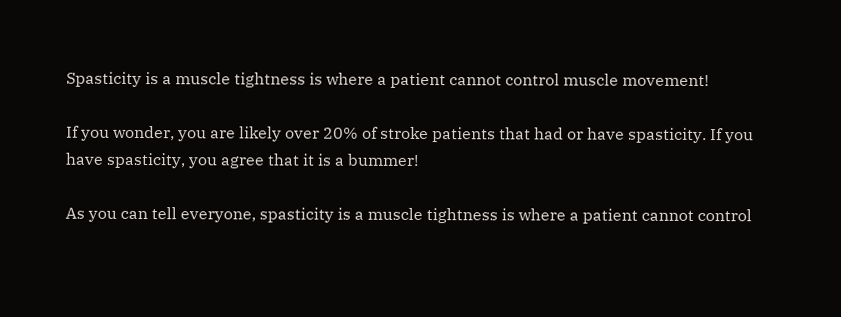Spasticity is a muscle tightness is where a patient cannot control muscle movement!

If you wonder, you are likely over 20% of stroke patients that had or have spasticity. If you have spasticity, you agree that it is a bummer!

As you can tell everyone, spasticity is a muscle tightness is where a patient cannot control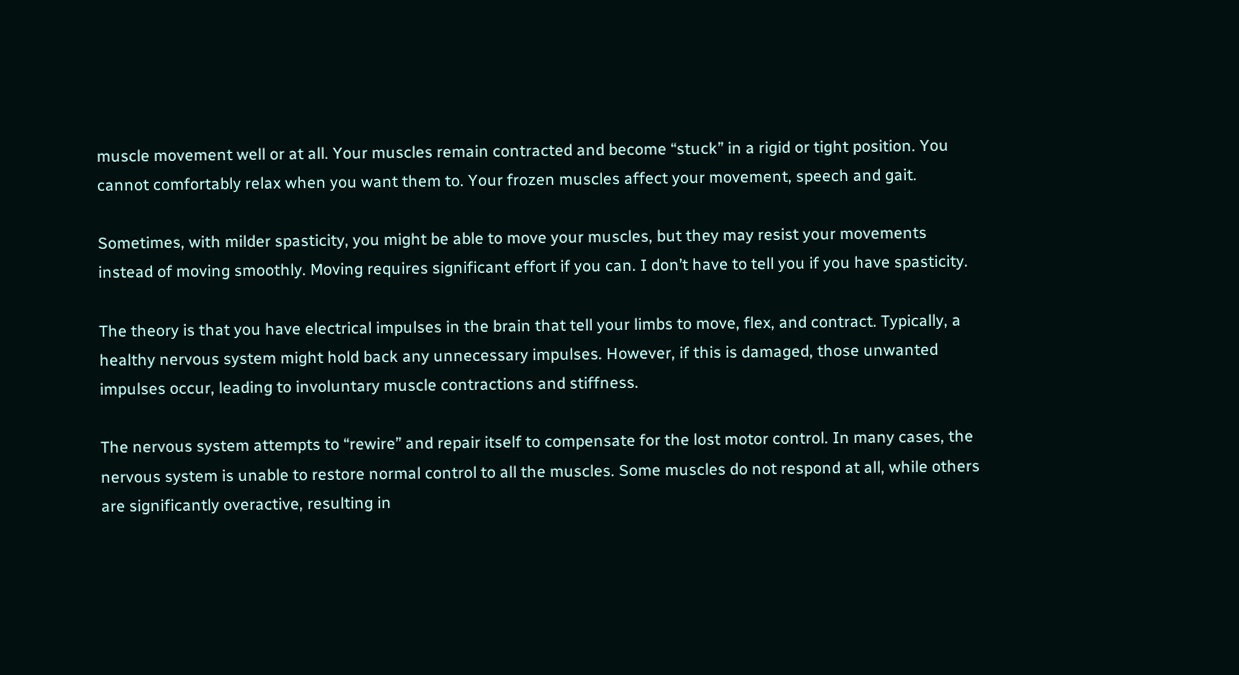muscle movement well or at all. Your muscles remain contracted and become “stuck” in a rigid or tight position. You cannot comfortably relax when you want them to. Your frozen muscles affect your movement, speech and gait.

Sometimes, with milder spasticity, you might be able to move your muscles, but they may resist your movements instead of moving smoothly. Moving requires significant effort if you can. I don’t have to tell you if you have spasticity.

The theory is that you have electrical impulses in the brain that tell your limbs to move, flex, and contract. Typically, a healthy nervous system might hold back any unnecessary impulses. However, if this is damaged, those unwanted impulses occur, leading to involuntary muscle contractions and stiffness.

The nervous system attempts to “rewire” and repair itself to compensate for the lost motor control. In many cases, the nervous system is unable to restore normal control to all the muscles. Some muscles do not respond at all, while others are significantly overactive, resulting in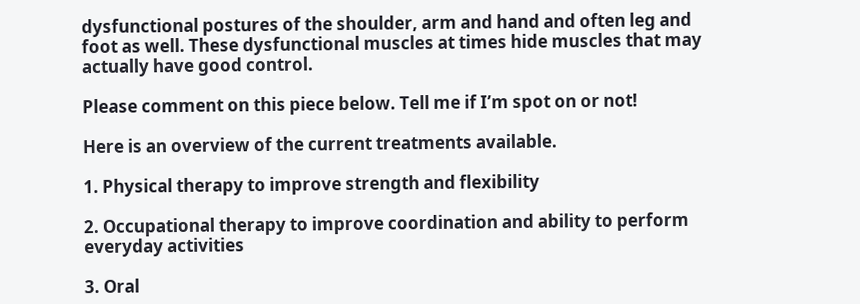dysfunctional postures of the shoulder, arm and hand and often leg and foot as well. These dysfunctional muscles at times hide muscles that may actually have good control.

Please comment on this piece below. Tell me if I’m spot on or not!

Here is an overview of the current treatments available.

1. Physical therapy to improve strength and flexibility

2. Occupational therapy to improve coordination and ability to perform everyday activities

3. Oral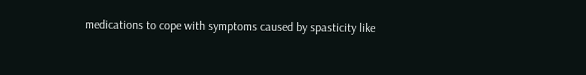medications to cope with symptoms caused by spasticity like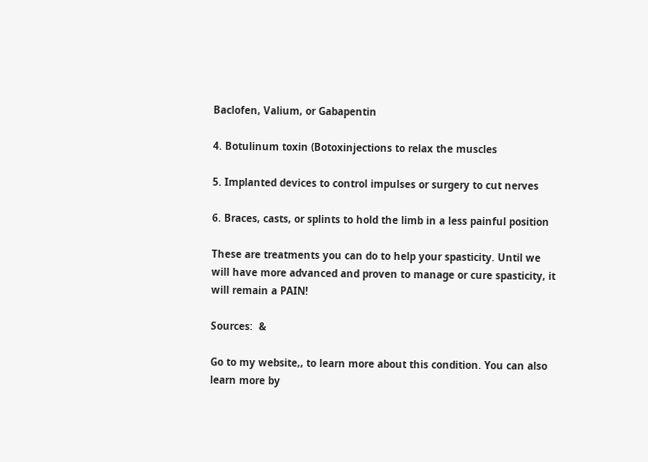Baclofen, Valium, or Gabapentin

4. Botulinum toxin (Botoxinjections to relax the muscles

5. Implanted devices to control impulses or surgery to cut nerves

6. Braces, casts, or splints to hold the limb in a less painful position

These are treatments you can do to help your spasticity. Until we will have more advanced and proven to manage or cure spasticity, it will remain a PAIN!

Sources:  &

Go to my website,, to learn more about this condition. You can also learn more by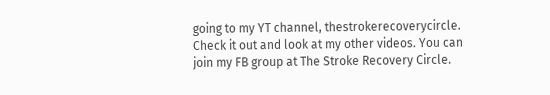going to my YT channel, thestrokerecoverycircle. Check it out and look at my other videos. You can join my FB group at The Stroke Recovery Circle.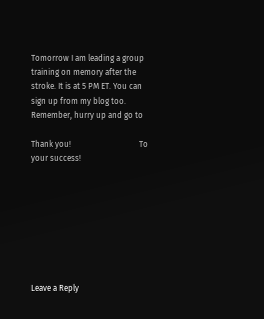Tomorrow I am leading a group training on memory after the stroke. It is at 5 PM ET. You can sign up from my blog too. Remember, hurry up and go to

Thank you!                                  To your success!








Leave a Reply